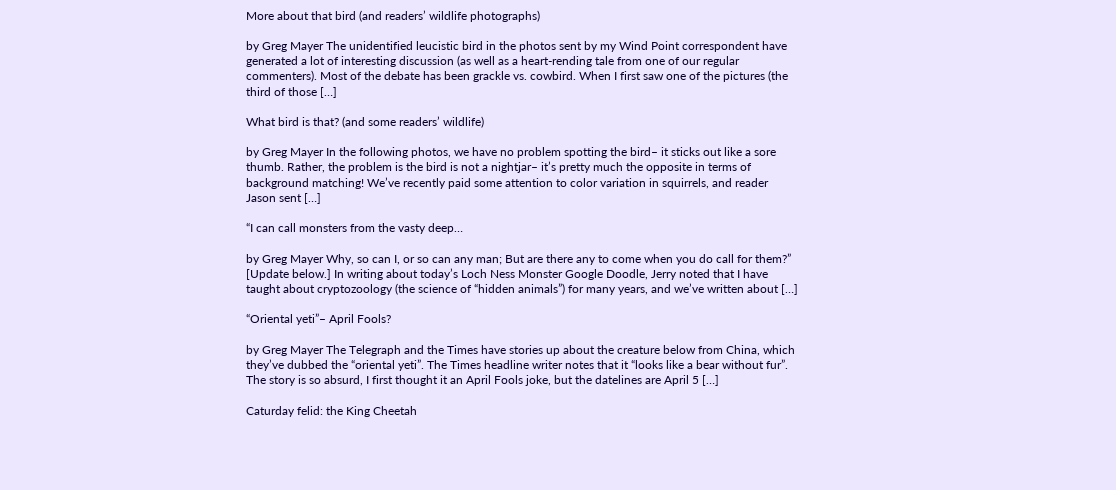More about that bird (and readers’ wildlife photographs)

by Greg Mayer The unidentified leucistic bird in the photos sent by my Wind Point correspondent have generated a lot of interesting discussion (as well as a heart-rending tale from one of our regular commenters). Most of the debate has been grackle vs. cowbird. When I first saw one of the pictures (the third of those […]

What bird is that? (and some readers’ wildlife)

by Greg Mayer In the following photos, we have no problem spotting the bird– it sticks out like a sore thumb. Rather, the problem is the bird is not a nightjar– it’s pretty much the opposite in terms of background matching! We’ve recently paid some attention to color variation in squirrels, and reader Jason sent […]

“I can call monsters from the vasty deep…

by Greg Mayer Why, so can I, or so can any man; But are there any to come when you do call for them?” [Update below.] In writing about today’s Loch Ness Monster Google Doodle, Jerry noted that I have taught about cryptozoology (the science of “hidden animals”) for many years, and we’ve written about […]

“Oriental yeti”– April Fools?

by Greg Mayer The Telegraph and the Times have stories up about the creature below from China, which they’ve dubbed the “oriental yeti”. The Times headline writer notes that it “looks like a bear without fur”. The story is so absurd, I first thought it an April Fools joke, but the datelines are April 5 […]

Caturday felid: the King Cheetah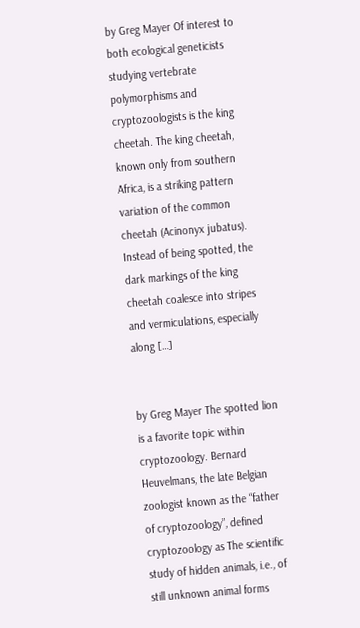by Greg Mayer Of interest to both ecological geneticists studying vertebrate polymorphisms and cryptozoologists is the king cheetah. The king cheetah, known only from southern Africa, is a striking pattern variation of the common cheetah (Acinonyx jubatus). Instead of being spotted, the dark markings of the king cheetah coalesce into stripes and vermiculations, especially along […]


by Greg Mayer The spotted lion is a favorite topic within cryptozoology. Bernard Heuvelmans, the late Belgian zoologist known as the “father of cryptozoology”, defined cryptozoology as The scientific study of hidden animals, i.e., of still unknown animal forms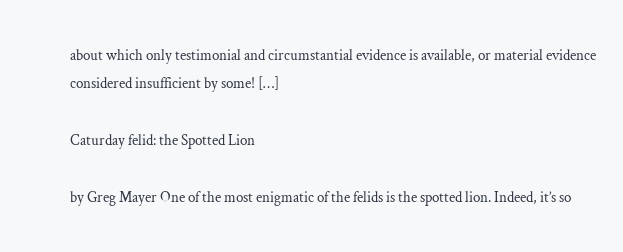about which only testimonial and circumstantial evidence is available, or material evidence considered insufficient by some! […]

Caturday felid: the Spotted Lion

by Greg Mayer One of the most enigmatic of the felids is the spotted lion. Indeed, it’s so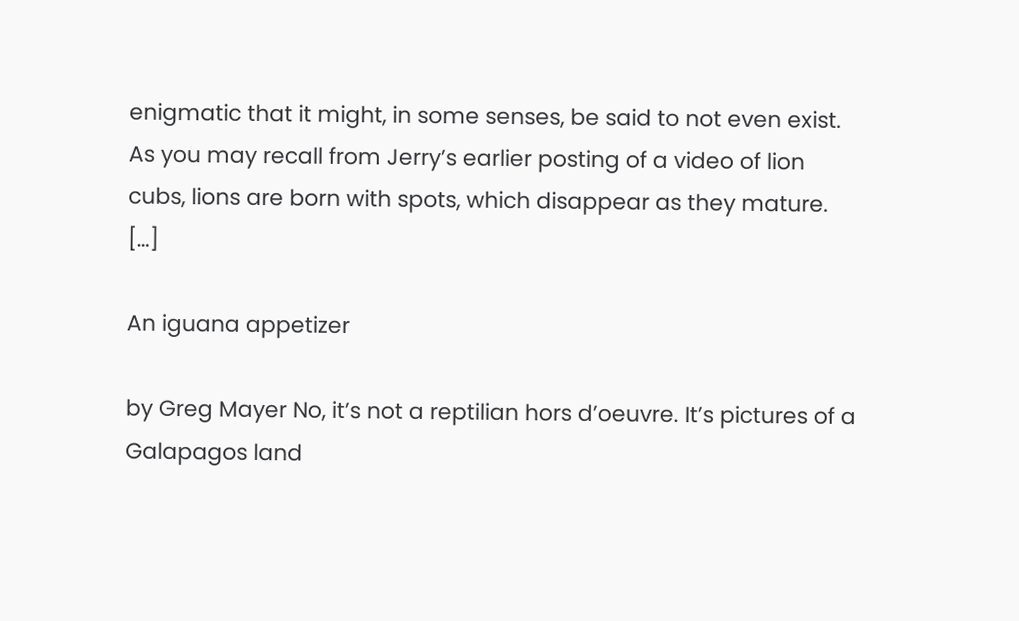enigmatic that it might, in some senses, be said to not even exist. As you may recall from Jerry’s earlier posting of a video of lion cubs, lions are born with spots, which disappear as they mature. […]

An iguana appetizer

by Greg Mayer No, it’s not a reptilian hors d’oeuvre. It’s pictures of a Galapagos land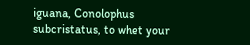iguana, Conolophus subcristatus, to whet your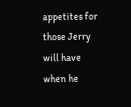appetites for those Jerry will have when he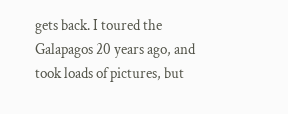gets back. I toured the Galapagos 20 years ago, and took loads of pictures, but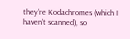they’re Kodachromes (which I haven’t scanned), so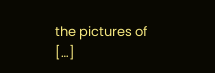the pictures of […]